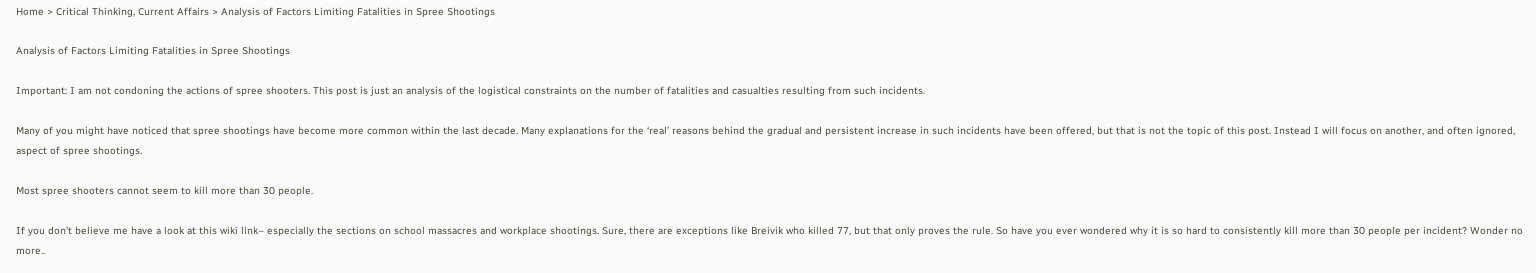Home > Critical Thinking, Current Affairs > Analysis of Factors Limiting Fatalities in Spree Shootings

Analysis of Factors Limiting Fatalities in Spree Shootings

Important: I am not condoning the actions of spree shooters. This post is just an analysis of the logistical constraints on the number of fatalities and casualties resulting from such incidents.

Many of you might have noticed that spree shootings have become more common within the last decade. Many explanations for the ‘real’ reasons behind the gradual and persistent increase in such incidents have been offered, but that is not the topic of this post. Instead I will focus on another, and often ignored, aspect of spree shootings.

Most spree shooters cannot seem to kill more than 30 people.

If you don’t believe me have a look at this wiki link– especially the sections on school massacres and workplace shootings. Sure, there are exceptions like Breivik who killed 77, but that only proves the rule. So have you ever wondered why it is so hard to consistently kill more than 30 people per incident? Wonder no more..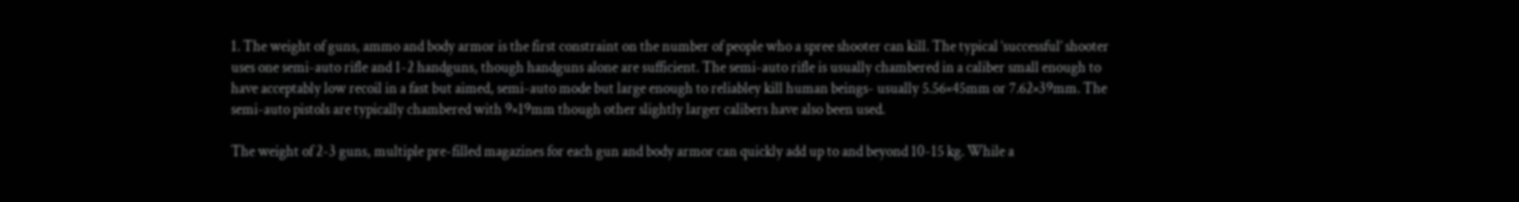1. The weight of guns, ammo and body armor is the first constraint on the number of people who a spree shooter can kill. The typical ‘successful’ shooter uses one semi-auto rifle and 1-2 handguns, though handguns alone are sufficient. The semi-auto rifle is usually chambered in a caliber small enough to have acceptably low recoil in a fast but aimed, semi-auto mode but large enough to reliabley kill human beings- usually 5.56×45mm or 7.62×39mm. The semi-auto pistols are typically chambered with 9×19mm though other slightly larger calibers have also been used.

The weight of 2-3 guns, multiple pre-filled magazines for each gun and body armor can quickly add up to and beyond 10-15 kg. While a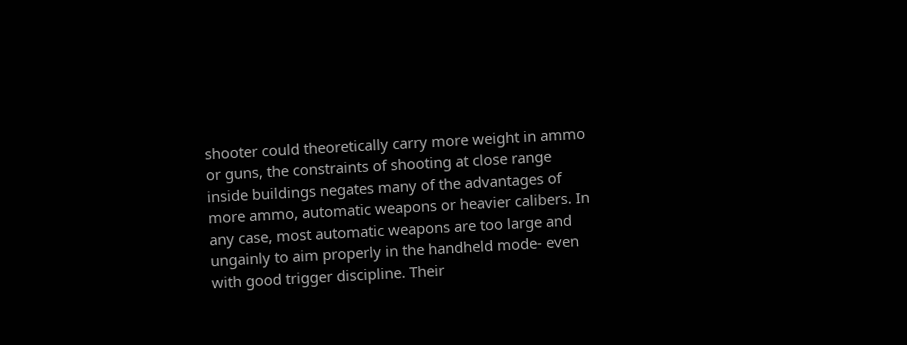shooter could theoretically carry more weight in ammo or guns, the constraints of shooting at close range inside buildings negates many of the advantages of more ammo, automatic weapons or heavier calibers. In any case, most automatic weapons are too large and ungainly to aim properly in the handheld mode- even with good trigger discipline. Their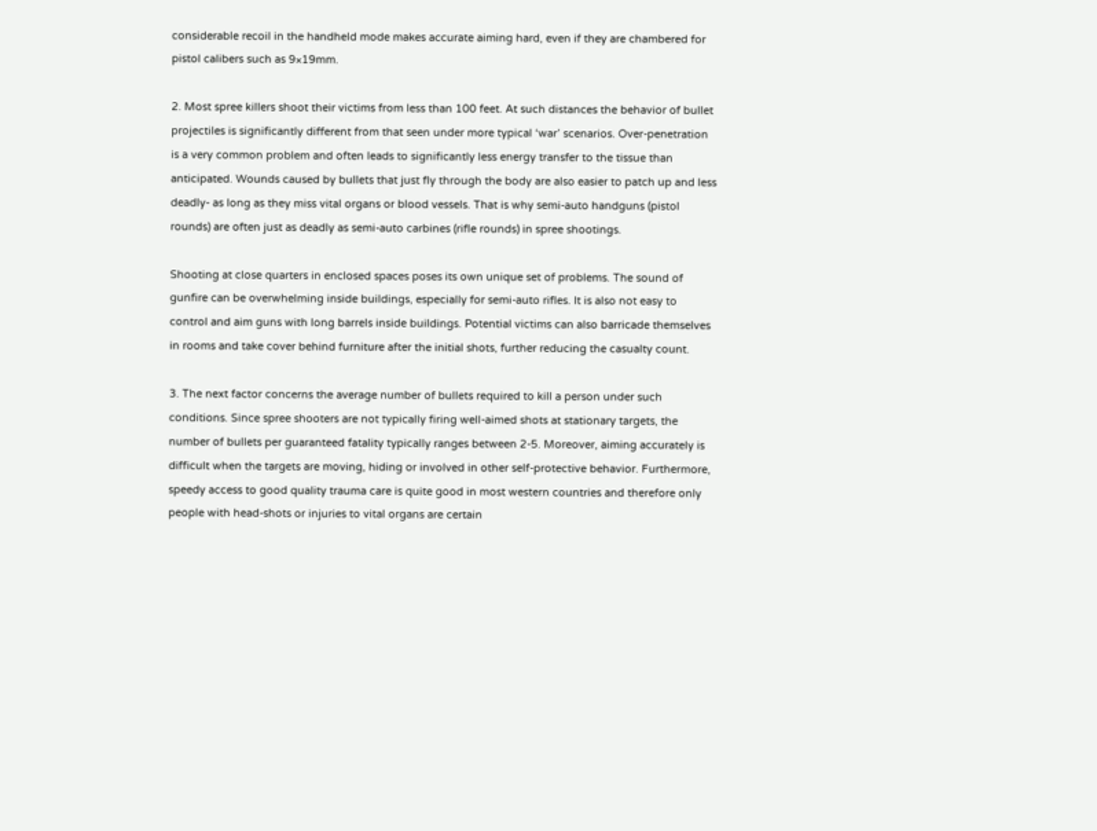considerable recoil in the handheld mode makes accurate aiming hard, even if they are chambered for pistol calibers such as 9×19mm.

2. Most spree killers shoot their victims from less than 100 feet. At such distances the behavior of bullet projectiles is significantly different from that seen under more typical ‘war’ scenarios. Over-penetration is a very common problem and often leads to significantly less energy transfer to the tissue than anticipated. Wounds caused by bullets that just fly through the body are also easier to patch up and less deadly- as long as they miss vital organs or blood vessels. That is why semi-auto handguns (pistol rounds) are often just as deadly as semi-auto carbines (rifle rounds) in spree shootings.

Shooting at close quarters in enclosed spaces poses its own unique set of problems. The sound of gunfire can be overwhelming inside buildings, especially for semi-auto rifles. It is also not easy to control and aim guns with long barrels inside buildings. Potential victims can also barricade themselves in rooms and take cover behind furniture after the initial shots, further reducing the casualty count.

3. The next factor concerns the average number of bullets required to kill a person under such conditions. Since spree shooters are not typically firing well-aimed shots at stationary targets, the number of bullets per guaranteed fatality typically ranges between 2-5. Moreover, aiming accurately is difficult when the targets are moving, hiding or involved in other self-protective behavior. Furthermore, speedy access to good quality trauma care is quite good in most western countries and therefore only people with head-shots or injuries to vital organs are certain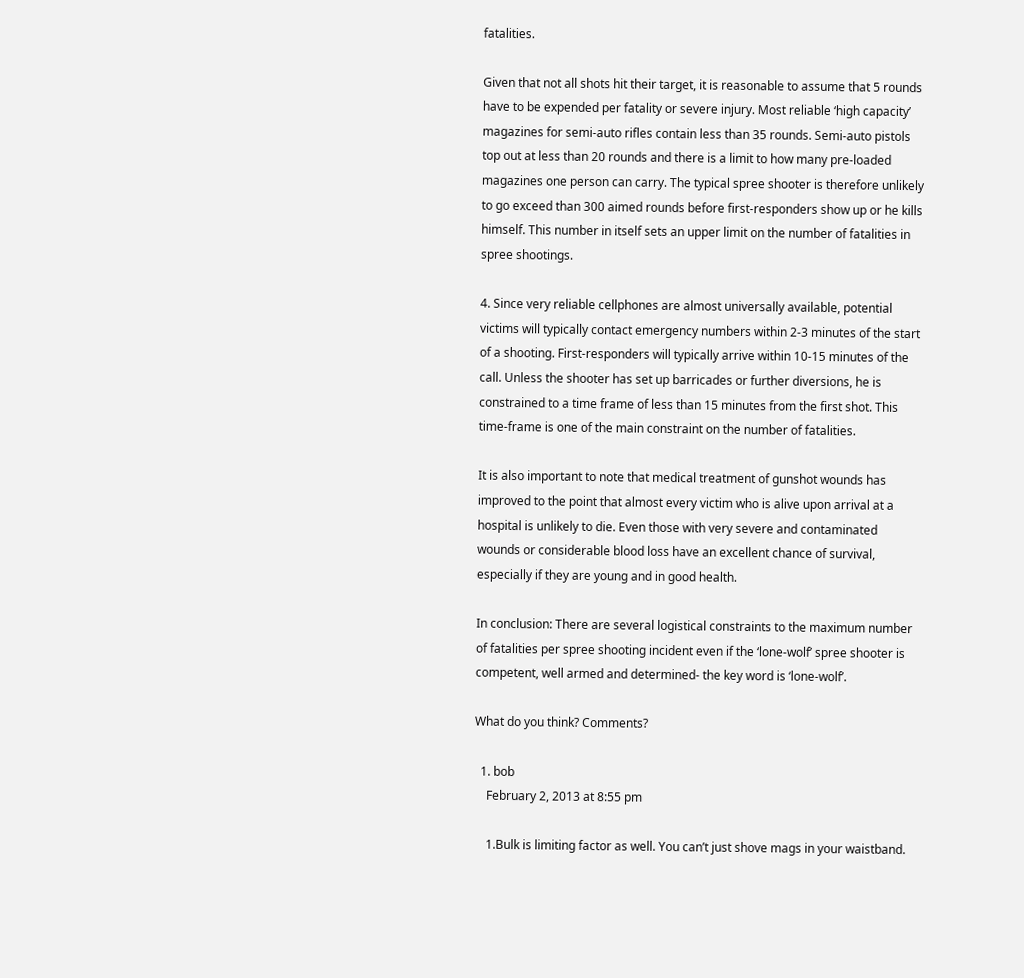fatalities.

Given that not all shots hit their target, it is reasonable to assume that 5 rounds have to be expended per fatality or severe injury. Most reliable ‘high capacity’ magazines for semi-auto rifles contain less than 35 rounds. Semi-auto pistols top out at less than 20 rounds and there is a limit to how many pre-loaded magazines one person can carry. The typical spree shooter is therefore unlikely to go exceed than 300 aimed rounds before first-responders show up or he kills himself. This number in itself sets an upper limit on the number of fatalities in spree shootings.

4. Since very reliable cellphones are almost universally available, potential victims will typically contact emergency numbers within 2-3 minutes of the start of a shooting. First-responders will typically arrive within 10-15 minutes of the call. Unless the shooter has set up barricades or further diversions, he is constrained to a time frame of less than 15 minutes from the first shot. This time-frame is one of the main constraint on the number of fatalities.

It is also important to note that medical treatment of gunshot wounds has improved to the point that almost every victim who is alive upon arrival at a hospital is unlikely to die. Even those with very severe and contaminated wounds or considerable blood loss have an excellent chance of survival, especially if they are young and in good health.

In conclusion: There are several logistical constraints to the maximum number of fatalities per spree shooting incident even if the ‘lone-wolf’ spree shooter is competent, well armed and determined- the key word is ‘lone-wolf’.

What do you think? Comments?

  1. bob
    February 2, 2013 at 8:55 pm

    1.Bulk is limiting factor as well. You can’t just shove mags in your waistband.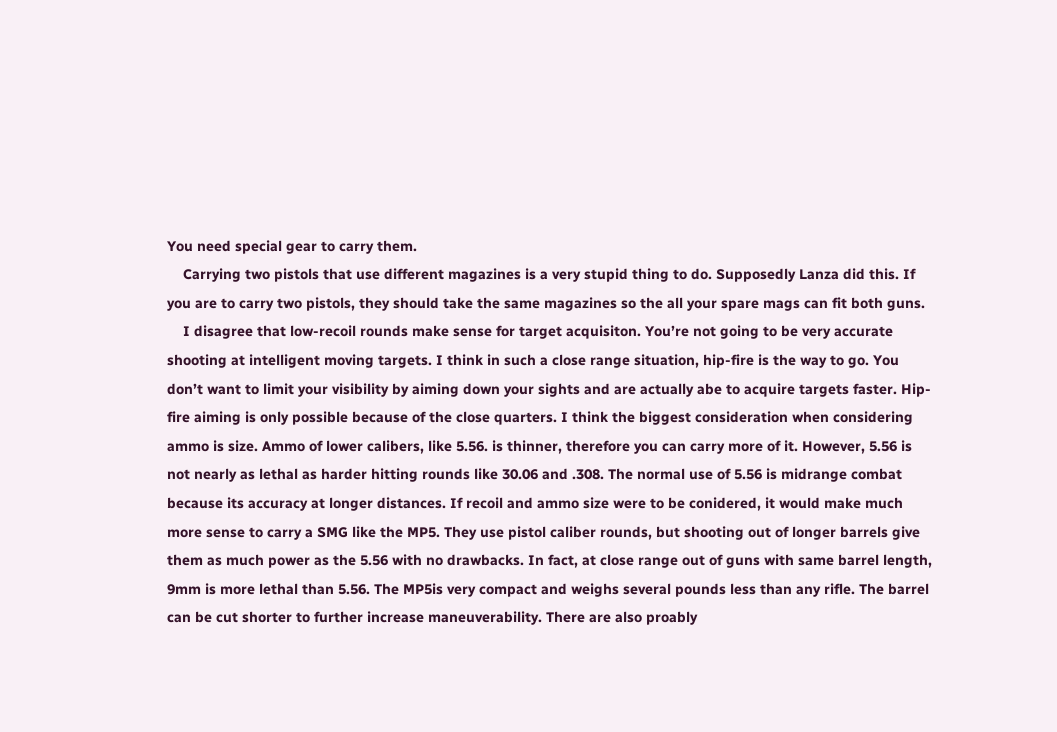You need special gear to carry them.
    Carrying two pistols that use different magazines is a very stupid thing to do. Supposedly Lanza did this. If you are to carry two pistols, they should take the same magazines so the all your spare mags can fit both guns.
    I disagree that low-recoil rounds make sense for target acquisiton. You’re not going to be very accurate shooting at intelligent moving targets. I think in such a close range situation, hip-fire is the way to go. You don’t want to limit your visibility by aiming down your sights and are actually abe to acquire targets faster. Hip-fire aiming is only possible because of the close quarters. I think the biggest consideration when considering ammo is size. Ammo of lower calibers, like 5.56. is thinner, therefore you can carry more of it. However, 5.56 is not nearly as lethal as harder hitting rounds like 30.06 and .308. The normal use of 5.56 is midrange combat because its accuracy at longer distances. If recoil and ammo size were to be conidered, it would make much more sense to carry a SMG like the MP5. They use pistol caliber rounds, but shooting out of longer barrels give them as much power as the 5.56 with no drawbacks. In fact, at close range out of guns with same barrel length, 9mm is more lethal than 5.56. The MP5is very compact and weighs several pounds less than any rifle. The barrel can be cut shorter to further increase maneuverability. There are also proably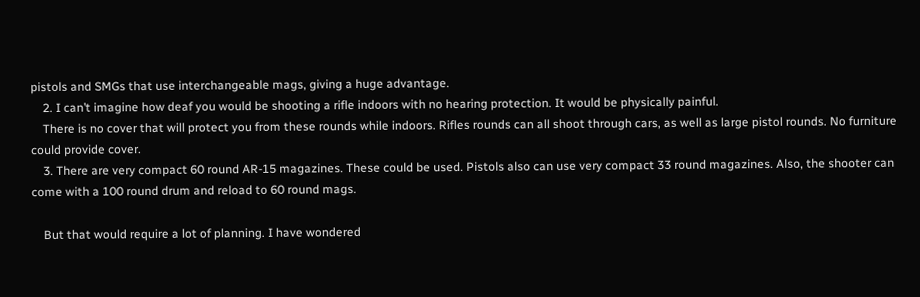pistols and SMGs that use interchangeable mags, giving a huge advantage.
    2. I can’t imagine how deaf you would be shooting a rifle indoors with no hearing protection. It would be physically painful.
    There is no cover that will protect you from these rounds while indoors. Rifles rounds can all shoot through cars, as well as large pistol rounds. No furniture could provide cover.
    3. There are very compact 60 round AR-15 magazines. These could be used. Pistols also can use very compact 33 round magazines. Also, the shooter can come with a 100 round drum and reload to 60 round mags.

    But that would require a lot of planning. I have wondered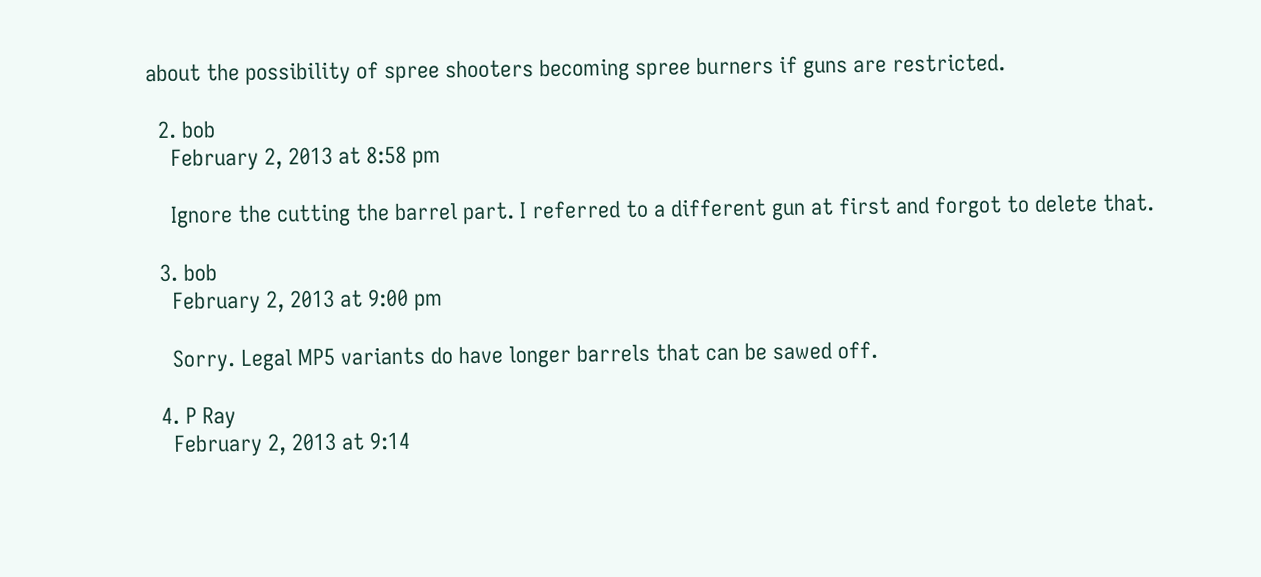about the possibility of spree shooters becoming spree burners if guns are restricted.

  2. bob
    February 2, 2013 at 8:58 pm

    Ignore the cutting the barrel part. I referred to a different gun at first and forgot to delete that.

  3. bob
    February 2, 2013 at 9:00 pm

    Sorry. Legal MP5 variants do have longer barrels that can be sawed off.

  4. P Ray
    February 2, 2013 at 9:14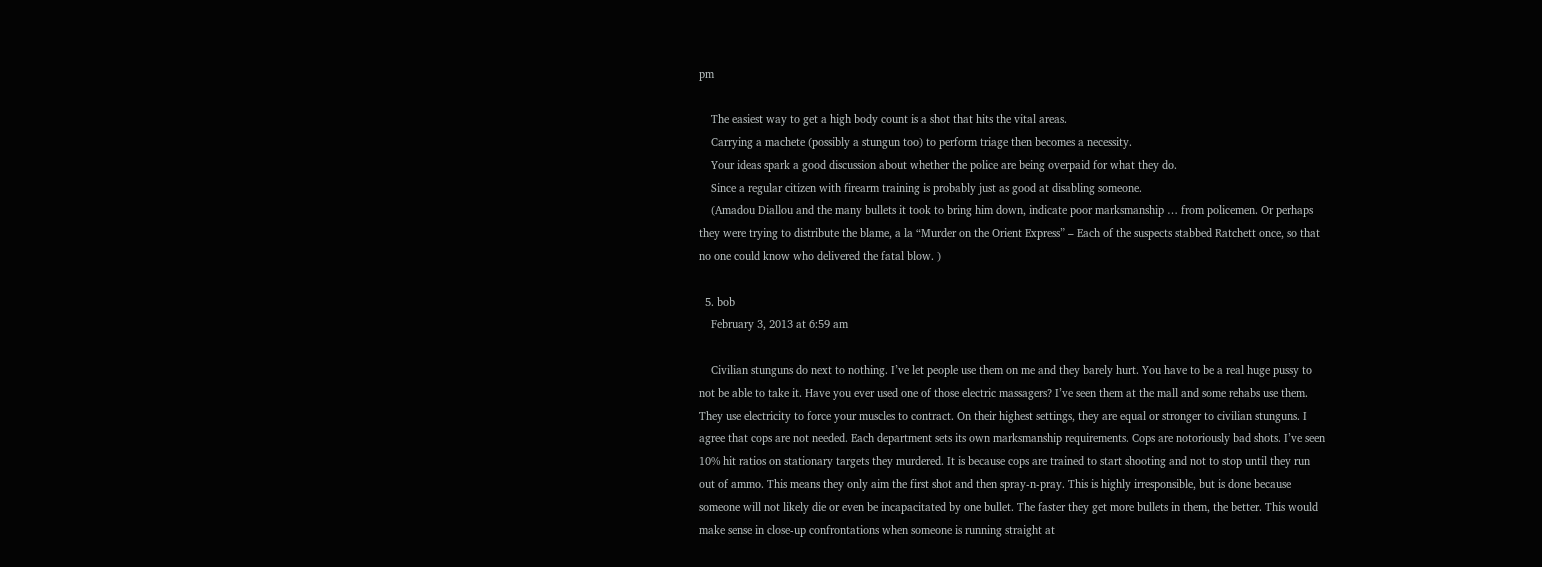pm

    The easiest way to get a high body count is a shot that hits the vital areas.
    Carrying a machete (possibly a stungun too) to perform triage then becomes a necessity.
    Your ideas spark a good discussion about whether the police are being overpaid for what they do.
    Since a regular citizen with firearm training is probably just as good at disabling someone.
    (Amadou Diallou and the many bullets it took to bring him down, indicate poor marksmanship … from policemen. Or perhaps they were trying to distribute the blame, a la “Murder on the Orient Express” – Each of the suspects stabbed Ratchett once, so that no one could know who delivered the fatal blow. )

  5. bob
    February 3, 2013 at 6:59 am

    Civilian stunguns do next to nothing. I’ve let people use them on me and they barely hurt. You have to be a real huge pussy to not be able to take it. Have you ever used one of those electric massagers? I’ve seen them at the mall and some rehabs use them. They use electricity to force your muscles to contract. On their highest settings, they are equal or stronger to civilian stunguns. I agree that cops are not needed. Each department sets its own marksmanship requirements. Cops are notoriously bad shots. I’ve seen 10% hit ratios on stationary targets they murdered. It is because cops are trained to start shooting and not to stop until they run out of ammo. This means they only aim the first shot and then spray-n-pray. This is highly irresponsible, but is done because someone will not likely die or even be incapacitated by one bullet. The faster they get more bullets in them, the better. This would make sense in close-up confrontations when someone is running straight at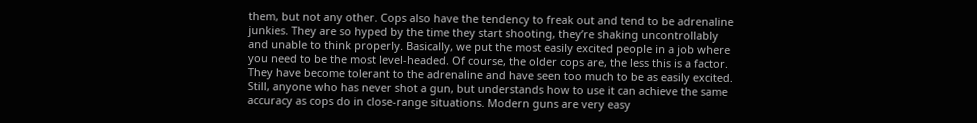them, but not any other. Cops also have the tendency to freak out and tend to be adrenaline junkies. They are so hyped by the time they start shooting, they’re shaking uncontrollably and unable to think properly. Basically, we put the most easily excited people in a job where you need to be the most level-headed. Of course, the older cops are, the less this is a factor. They have become tolerant to the adrenaline and have seen too much to be as easily excited. Still, anyone who has never shot a gun, but understands how to use it can achieve the same accuracy as cops do in close-range situations. Modern guns are very easy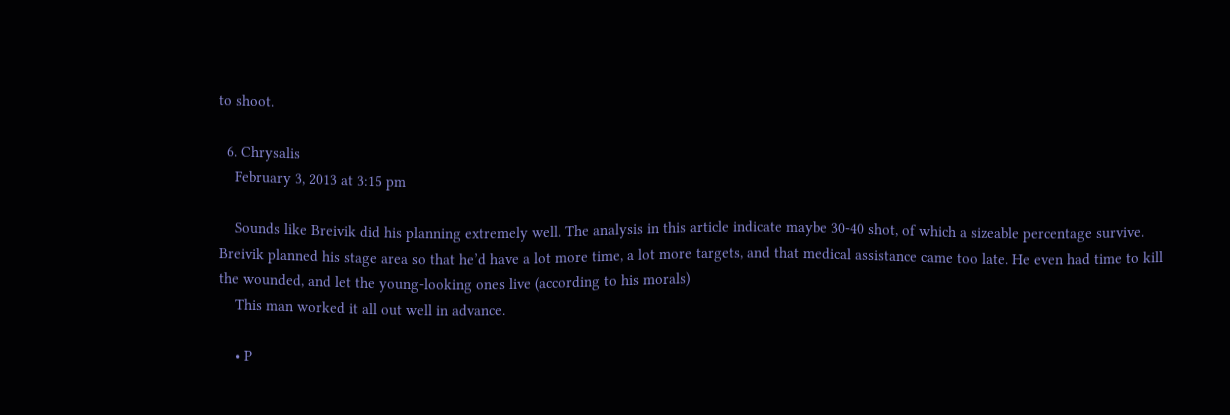to shoot.

  6. Chrysalis
    February 3, 2013 at 3:15 pm

    Sounds like Breivik did his planning extremely well. The analysis in this article indicate maybe 30-40 shot, of which a sizeable percentage survive. Breivik planned his stage area so that he’d have a lot more time, a lot more targets, and that medical assistance came too late. He even had time to kill the wounded, and let the young-looking ones live (according to his morals)
    This man worked it all out well in advance.

    • P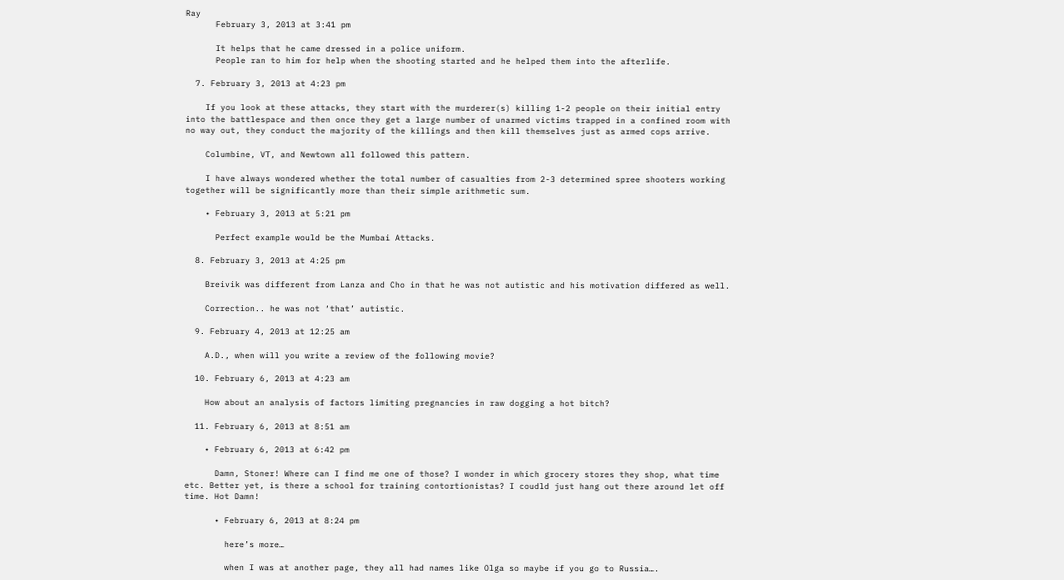Ray
      February 3, 2013 at 3:41 pm

      It helps that he came dressed in a police uniform.
      People ran to him for help when the shooting started and he helped them into the afterlife.

  7. February 3, 2013 at 4:23 pm

    If you look at these attacks, they start with the murderer(s) killing 1-2 people on their initial entry into the battlespace and then once they get a large number of unarmed victims trapped in a confined room with no way out, they conduct the majority of the killings and then kill themselves just as armed cops arrive.

    Columbine, VT, and Newtown all followed this pattern.

    I have always wondered whether the total number of casualties from 2-3 determined spree shooters working together will be significantly more than their simple arithmetic sum.

    • February 3, 2013 at 5:21 pm

      Perfect example would be the Mumbai Attacks.

  8. February 3, 2013 at 4:25 pm

    Breivik was different from Lanza and Cho in that he was not autistic and his motivation differed as well.

    Correction.. he was not ‘that’ autistic.

  9. February 4, 2013 at 12:25 am

    A.D., when will you write a review of the following movie?

  10. February 6, 2013 at 4:23 am

    How about an analysis of factors limiting pregnancies in raw dogging a hot bitch?

  11. February 6, 2013 at 8:51 am

    • February 6, 2013 at 6:42 pm

      Damn, Stoner! Where can I find me one of those? I wonder in which grocery stores they shop, what time etc. Better yet, is there a school for training contortionistas? I coudld just hang out there around let off time. Hot Damn!

      • February 6, 2013 at 8:24 pm

        here’s more…

        when I was at another page, they all had names like Olga so maybe if you go to Russia….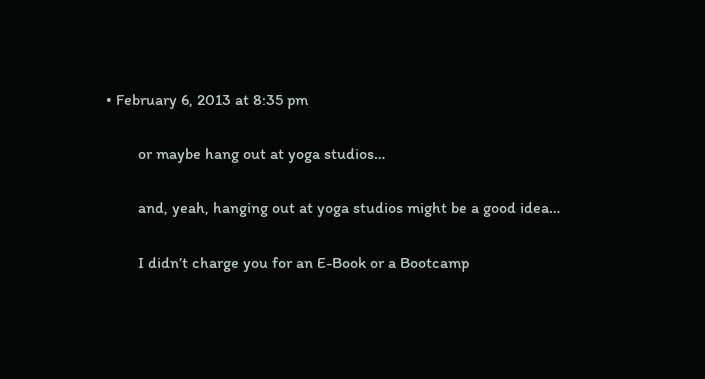• February 6, 2013 at 8:35 pm

        or maybe hang out at yoga studios…

        and, yeah, hanging out at yoga studios might be a good idea…

        I didn’t charge you for an E-Book or a Bootcamp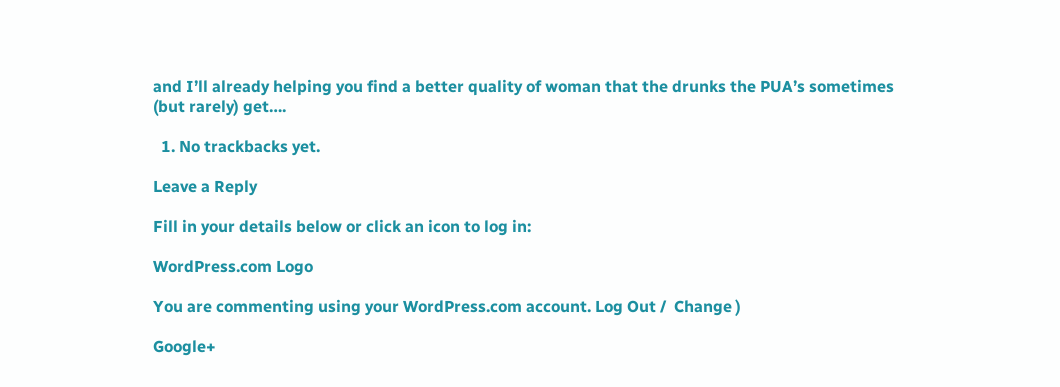and I’ll already helping you find a better quality of woman that the drunks the PUA’s sometimes (but rarely) get….

  1. No trackbacks yet.

Leave a Reply

Fill in your details below or click an icon to log in:

WordPress.com Logo

You are commenting using your WordPress.com account. Log Out /  Change )

Google+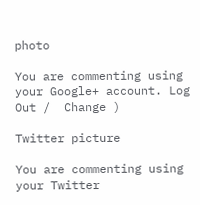photo

You are commenting using your Google+ account. Log Out /  Change )

Twitter picture

You are commenting using your Twitter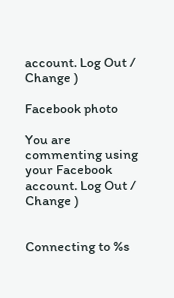account. Log Out /  Change )

Facebook photo

You are commenting using your Facebook account. Log Out /  Change )


Connecting to %s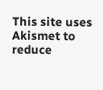This site uses Akismet to reduce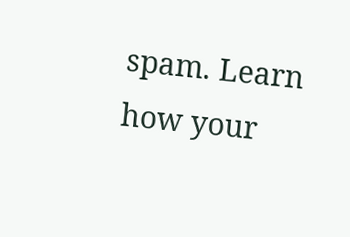spam. Learn how your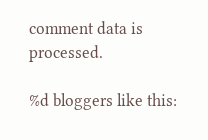comment data is processed.

%d bloggers like this: